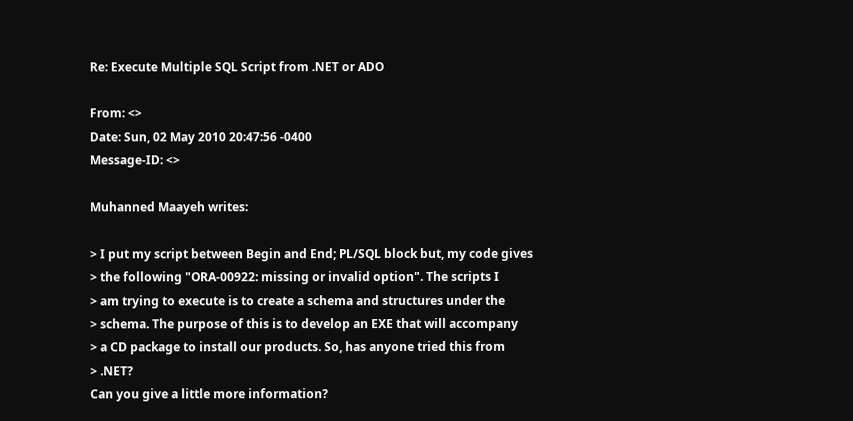Re: Execute Multiple SQL Script from .NET or ADO

From: <>
Date: Sun, 02 May 2010 20:47:56 -0400
Message-ID: <>

Muhanned Maayeh writes:

> I put my script between Begin and End; PL/SQL block but, my code gives
> the following "ORA-00922: missing or invalid option". The scripts I
> am trying to execute is to create a schema and structures under the
> schema. The purpose of this is to develop an EXE that will accompany
> a CD package to install our products. So, has anyone tried this from
> .NET?
Can you give a little more information?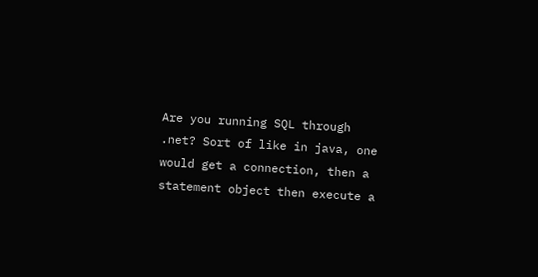Are you running SQL through .net? Sort of like in java, one would get a connection, then a statement object then execute a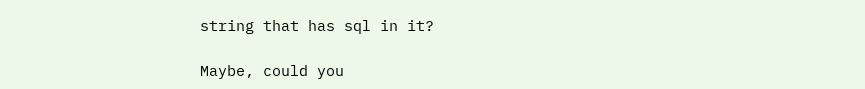string that has sql in it?

Maybe, could you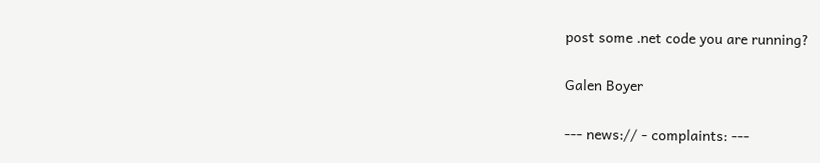post some .net code you are running?

Galen Boyer

--- news:// - complaints: ---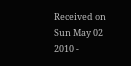Received on Sun May 02 2010 -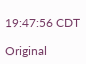19:47:56 CDT

Original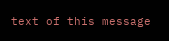text of this message